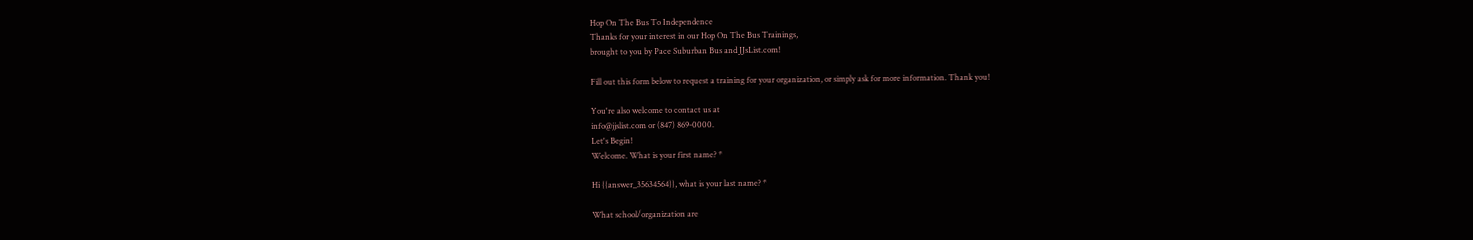Hop On The Bus To Independence
Thanks for your interest in our Hop On The Bus Trainings,
brought to you by Pace Suburban Bus and JJsList.com!

Fill out this form below to request a training for your organization, or simply ask for more information. Thank you!

You're also welcome to contact us at
info@jjslist.com or (847) 869-0000.
Let's Begin!
Welcome. What is your first name? *

Hi {{answer_35634564}}, what is your last name? *

What school/organization are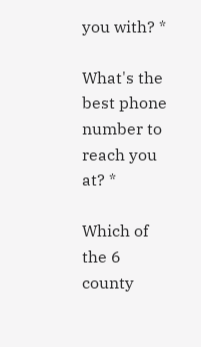you with? *

What's the best phone number to reach you at? *

Which of the 6 county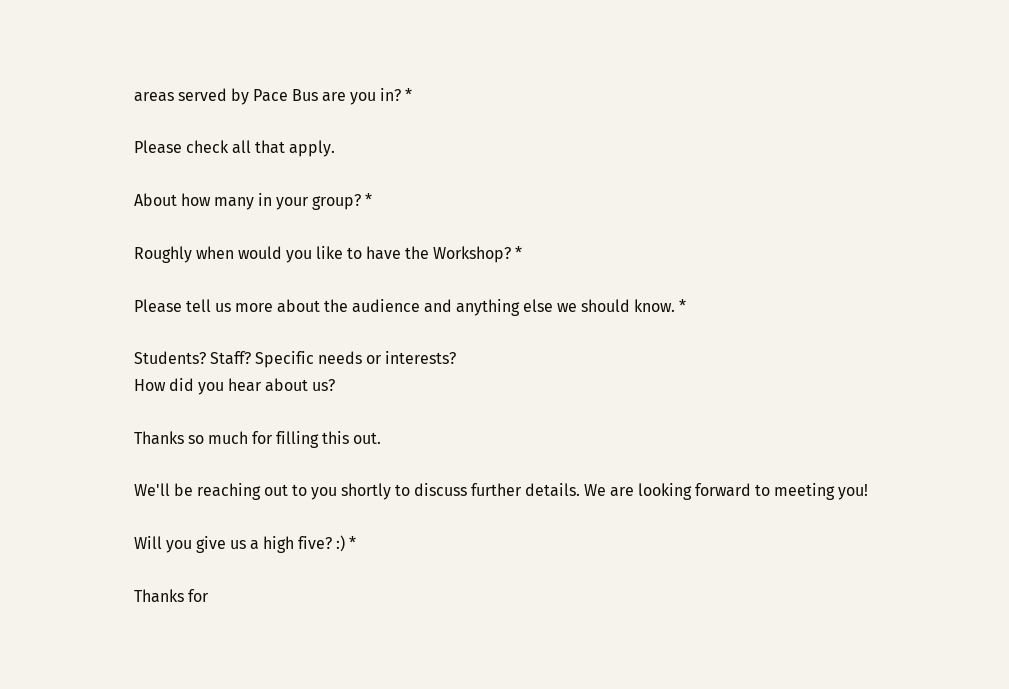areas served by Pace Bus are you in? *

Please check all that apply.

About how many in your group? *

Roughly when would you like to have the Workshop? *

Please tell us more about the audience and anything else we should know. *

Students? Staff? Specific needs or interests?
How did you hear about us?

Thanks so much for filling this out.

We'll be reaching out to you shortly to discuss further details. We are looking forward to meeting you!

Will you give us a high five? :) *

Thanks for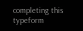completing this typeform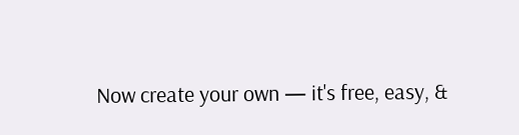Now create your own — it's free, easy, &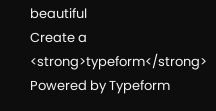beautiful
Create a <strong>typeform</strong>
Powered by Typeform